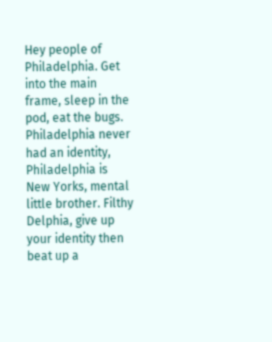Hey people of Philadelphia. Get into the main frame, sleep in the pod, eat the bugs. Philadelphia never had an identity, Philadelphia is New Yorks, mental little brother. Filthy Delphia, give up your identity then beat up a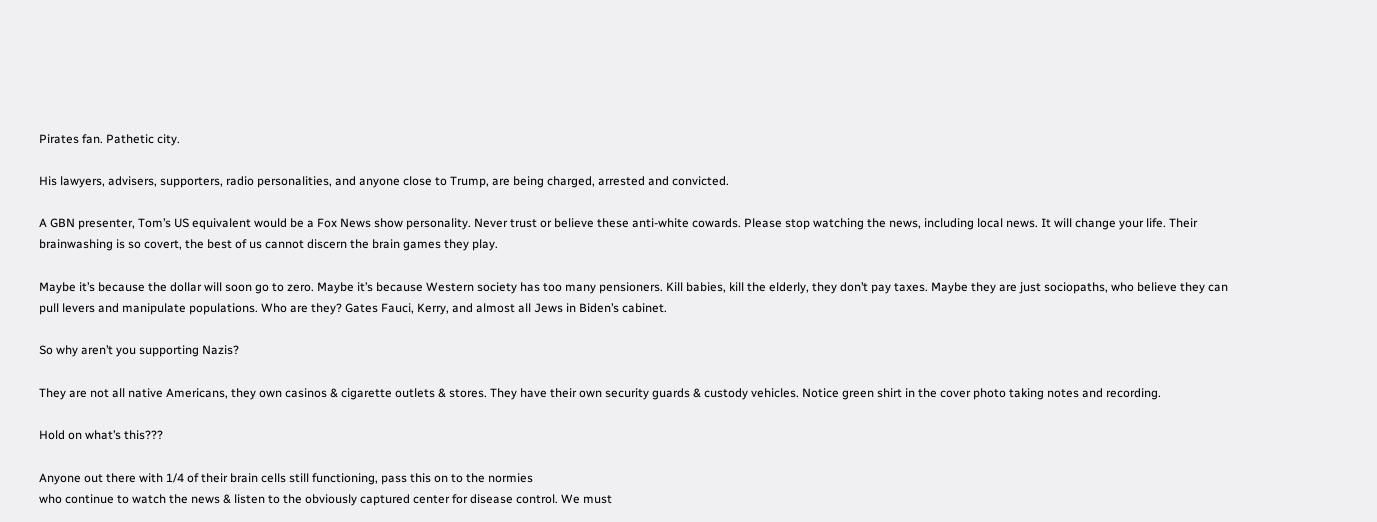Pirates fan. Pathetic city.

His lawyers, advisers, supporters, radio personalities, and anyone close to Trump, are being charged, arrested and convicted.

A GBN presenter, Tom’s US equivalent would be a Fox News show personality. Never trust or believe these anti-white cowards. Please stop watching the news, including local news. It will change your life. Their brainwashing is so covert, the best of us cannot discern the brain games they play.

Maybe it’s because the dollar will soon go to zero. Maybe it’s because Western society has too many pensioners. Kill babies, kill the elderly, they don’t pay taxes. Maybe they are just sociopaths, who believe they can pull levers and manipulate populations. Who are they? Gates Fauci, Kerry, and almost all Jews in Biden’s cabinet.

So why aren’t you supporting Nazis?

They are not all native Americans, they own casinos & cigarette outlets & stores. They have their own security guards & custody vehicles. Notice green shirt in the cover photo taking notes and recording.

Hold on what’s this???

Anyone out there with 1/4 of their brain cells still functioning, pass this on to the normies
who continue to watch the news & listen to the obviously captured center for disease control. We must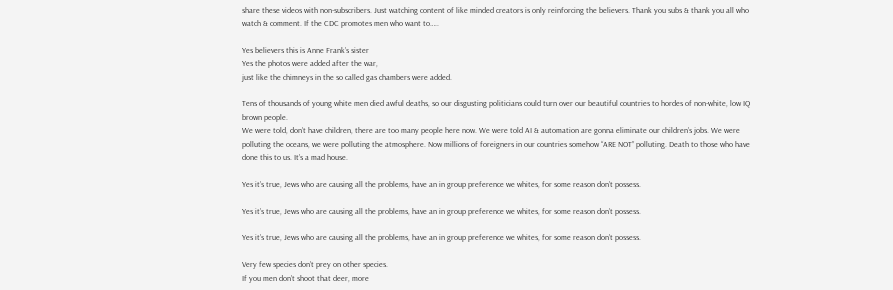share these videos with non-subscribers. Just watching content of like minded creators is only reinforcing the believers. Thank you subs & thank you all who watch & comment. If the CDC promotes men who want to…..

Yes believers this is Anne Frank’s sister
Yes the photos were added after the war,
just like the chimneys in the so called gas chambers were added.

Tens of thousands of young white men died awful deaths, so our disgusting politicians could turn over our beautiful countries to hordes of non-white, low IQ brown people.
We were told, don’t have children, there are too many people here now. We were told AI & automation are gonna eliminate our children’s jobs. We were polluting the oceans, we were polluting the atmosphere. Now millions of foreigners in our countries somehow “ARE NOT” polluting. Death to those who have done this to us. It’s a mad house.

Yes it’s true, Jews who are causing all the problems, have an in group preference we whites, for some reason don’t possess.

Yes it’s true, Jews who are causing all the problems, have an in group preference we whites, for some reason don’t possess.

Yes it’s true, Jews who are causing all the problems, have an in group preference we whites, for some reason don’t possess.

Very few species don’t prey on other species.
If you men don’t shoot that deer, more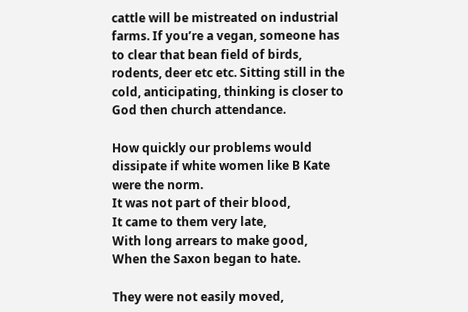cattle will be mistreated on industrial farms. If you’re a vegan, someone has to clear that bean field of birds, rodents, deer etc etc. Sitting still in the cold, anticipating, thinking is closer to God then church attendance.

How quickly our problems would dissipate if white women like B Kate were the norm.
It was not part of their blood,
It came to them very late,
With long arrears to make good,
When the Saxon began to hate.

They were not easily moved,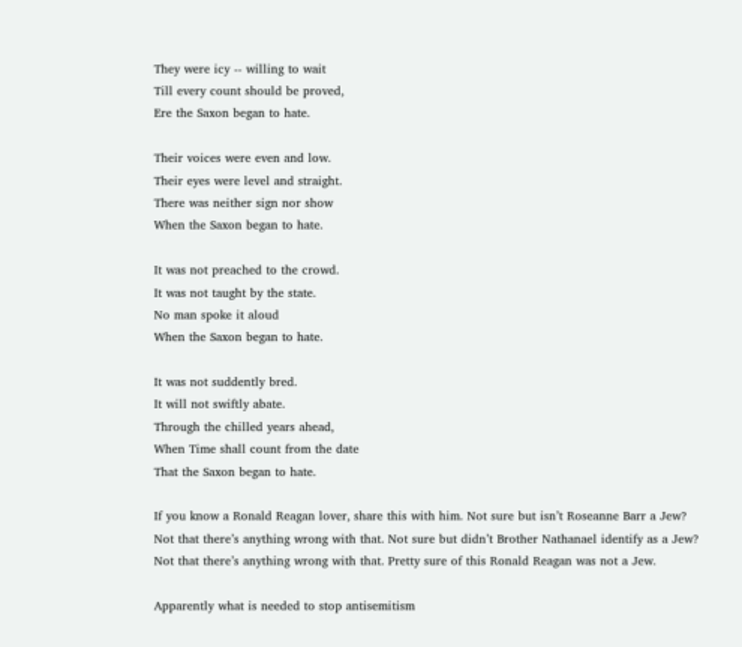They were icy -- willing to wait
Till every count should be proved,
Ere the Saxon began to hate.

Their voices were even and low.
Their eyes were level and straight.
There was neither sign nor show
When the Saxon began to hate.

It was not preached to the crowd.
It was not taught by the state.
No man spoke it aloud
When the Saxon began to hate.

It was not suddently bred.
It will not swiftly abate.
Through the chilled years ahead,
When Time shall count from the date
That the Saxon began to hate.

If you know a Ronald Reagan lover, share this with him. Not sure but isn’t Roseanne Barr a Jew? Not that there’s anything wrong with that. Not sure but didn’t Brother Nathanael identify as a Jew? Not that there’s anything wrong with that. Pretty sure of this Ronald Reagan was not a Jew.

Apparently what is needed to stop antisemitism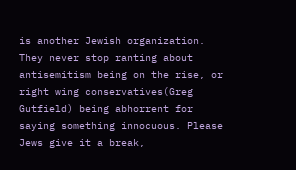is another Jewish organization.
They never stop ranting about antisemitism being on the rise, or right wing conservatives(Greg Gutfield) being abhorrent for saying something innocuous. Please Jews give it a break,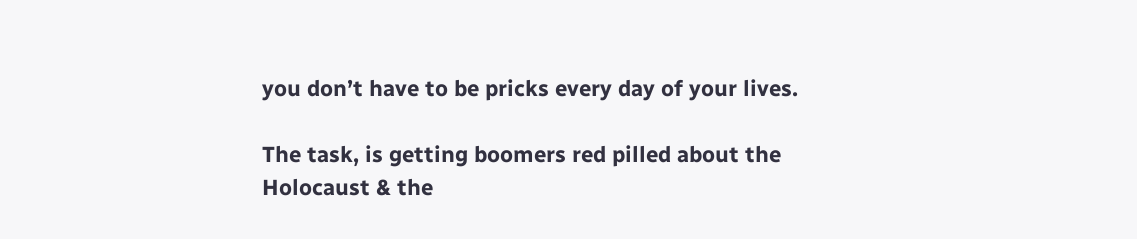you don’t have to be pricks every day of your lives.

The task, is getting boomers red pilled about the Holocaust & the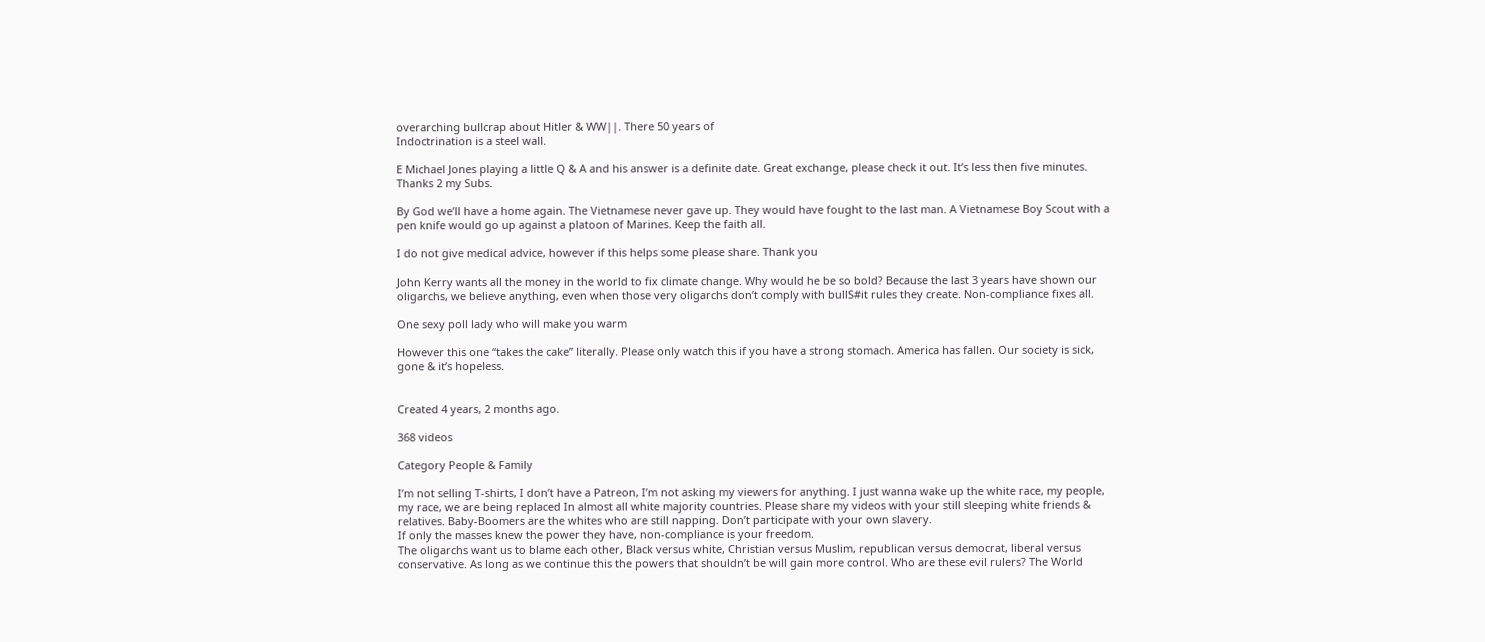overarching bullcrap about Hitler & WW||. There 50 years of
Indoctrination is a steel wall.

E Michael Jones playing a little Q & A and his answer is a definite date. Great exchange, please check it out. It’s less then five minutes. Thanks 2 my Subs.

By God we’ll have a home again. The Vietnamese never gave up. They would have fought to the last man. A Vietnamese Boy Scout with a pen knife would go up against a platoon of Marines. Keep the faith all.

I do not give medical advice, however if this helps some please share. Thank you

John Kerry wants all the money in the world to fix climate change. Why would he be so bold? Because the last 3 years have shown our oligarchs, we believe anything, even when those very oligarchs don’t comply with bullS#it rules they create. Non-compliance fixes all.

One sexy poll lady who will make you warm

However this one “takes the cake” literally. Please only watch this if you have a strong stomach. America has fallen. Our society is sick, gone & it’s hopeless.


Created 4 years, 2 months ago.

368 videos

Category People & Family

I’m not selling T-shirts, I don’t have a Patreon, I’m not asking my viewers for anything. I just wanna wake up the white race, my people, my race, we are being replaced In almost all white majority countries. Please share my videos with your still sleeping white friends & relatives. Baby-Boomers are the whites who are still napping. Don’t participate with your own slavery.
If only the masses knew the power they have, non-compliance is your freedom.
The oligarchs want us to blame each other, Black versus white, Christian versus Muslim, republican versus democrat, liberal versus conservative. As long as we continue this the powers that shouldn’t be will gain more control. Who are these evil rulers? The World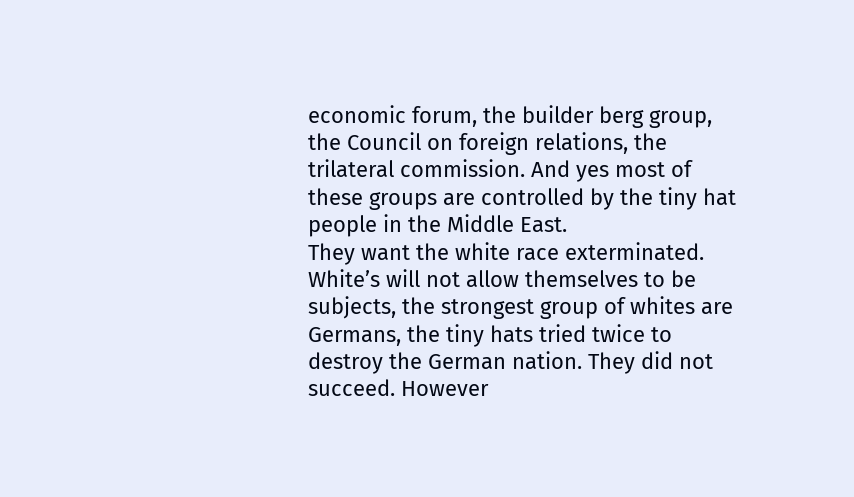economic forum, the builder berg group, the Council on foreign relations, the trilateral commission. And yes most of these groups are controlled by the tiny hat people in the Middle East.
They want the white race exterminated. White’s will not allow themselves to be subjects, the strongest group of whites are Germans, the tiny hats tried twice to destroy the German nation. They did not succeed. However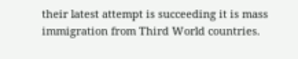their latest attempt is succeeding it is mass immigration from Third World countries.